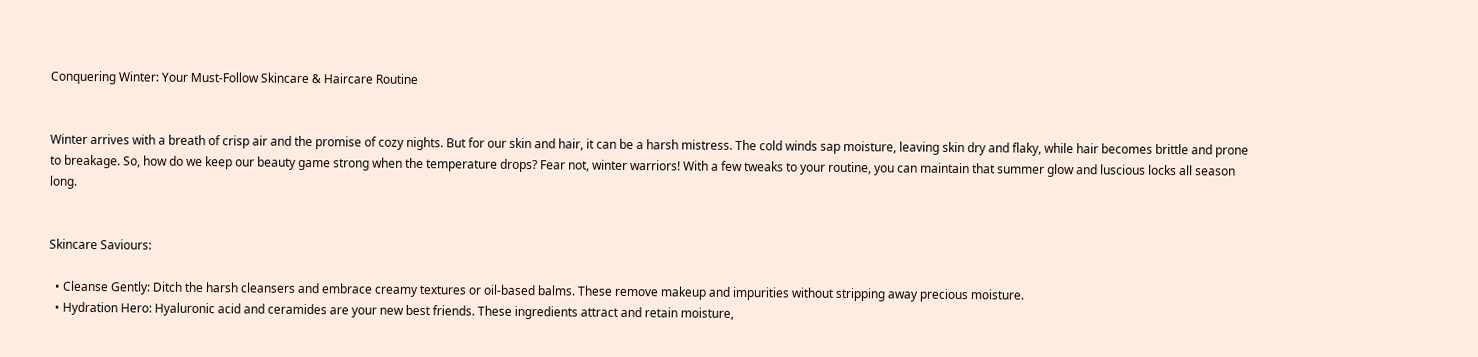Conquering Winter: Your Must-Follow Skincare & Haircare Routine


Winter arrives with a breath of crisp air and the promise of cozy nights. But for our skin and hair, it can be a harsh mistress. The cold winds sap moisture, leaving skin dry and flaky, while hair becomes brittle and prone to breakage. So, how do we keep our beauty game strong when the temperature drops? Fear not, winter warriors! With a few tweaks to your routine, you can maintain that summer glow and luscious locks all season long.


Skincare Saviours:

  • Cleanse Gently: Ditch the harsh cleansers and embrace creamy textures or oil-based balms. These remove makeup and impurities without stripping away precious moisture.
  • Hydration Hero: Hyaluronic acid and ceramides are your new best friends. These ingredients attract and retain moisture,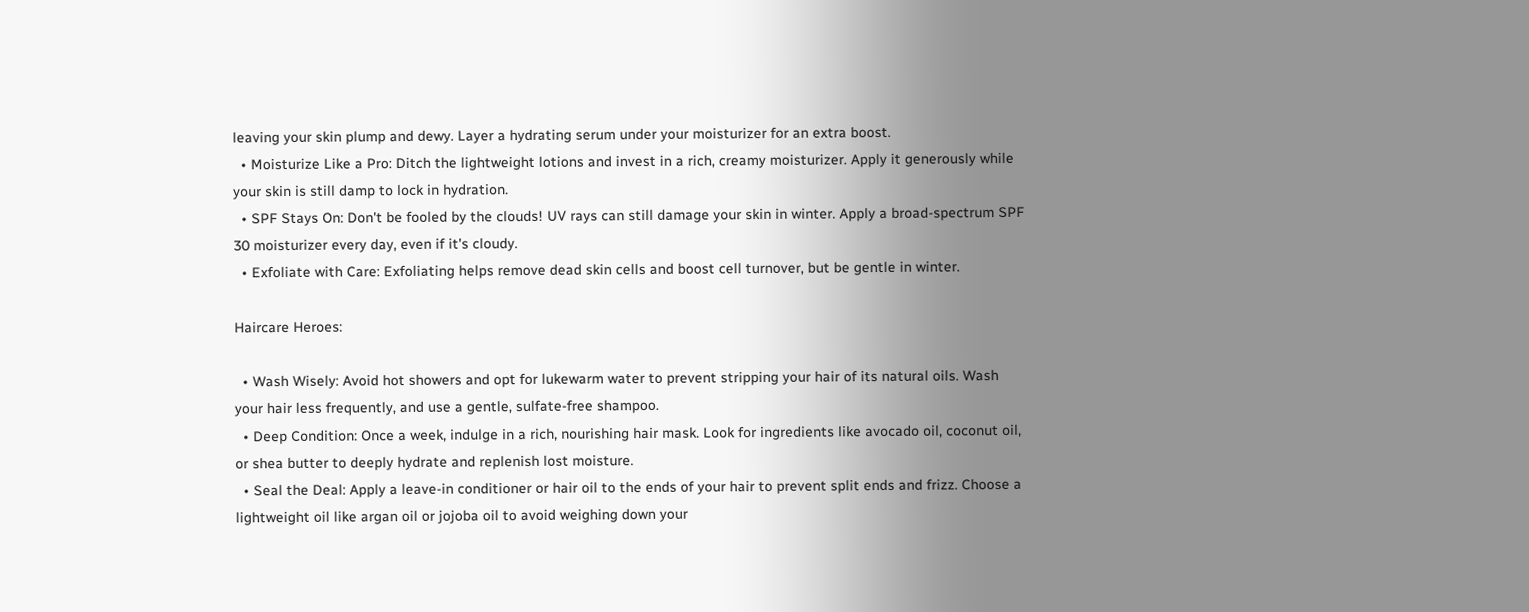leaving your skin plump and dewy. Layer a hydrating serum under your moisturizer for an extra boost.
  • Moisturize Like a Pro: Ditch the lightweight lotions and invest in a rich, creamy moisturizer. Apply it generously while your skin is still damp to lock in hydration.
  • SPF Stays On: Don't be fooled by the clouds! UV rays can still damage your skin in winter. Apply a broad-spectrum SPF 30 moisturizer every day, even if it's cloudy.
  • Exfoliate with Care: Exfoliating helps remove dead skin cells and boost cell turnover, but be gentle in winter.

Haircare Heroes:

  • Wash Wisely: Avoid hot showers and opt for lukewarm water to prevent stripping your hair of its natural oils. Wash your hair less frequently, and use a gentle, sulfate-free shampoo.
  • Deep Condition: Once a week, indulge in a rich, nourishing hair mask. Look for ingredients like avocado oil, coconut oil, or shea butter to deeply hydrate and replenish lost moisture.
  • Seal the Deal: Apply a leave-in conditioner or hair oil to the ends of your hair to prevent split ends and frizz. Choose a lightweight oil like argan oil or jojoba oil to avoid weighing down your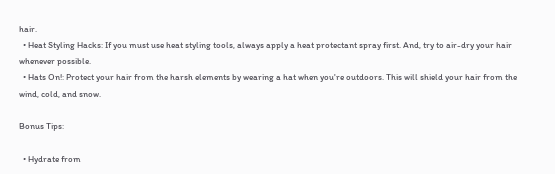hair.
  • Heat Styling Hacks: If you must use heat styling tools, always apply a heat protectant spray first. And, try to air-dry your hair whenever possible.
  • Hats On!: Protect your hair from the harsh elements by wearing a hat when you're outdoors. This will shield your hair from the wind, cold, and snow.

Bonus Tips:

  • Hydrate from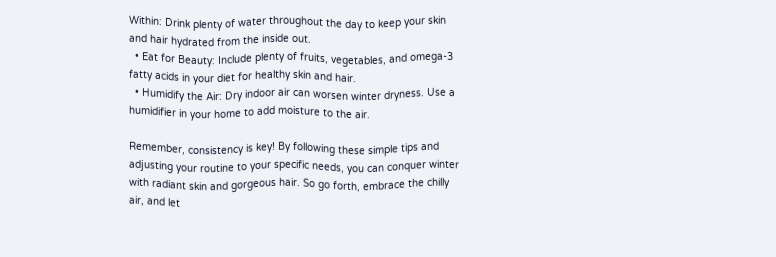Within: Drink plenty of water throughout the day to keep your skin and hair hydrated from the inside out.
  • Eat for Beauty: Include plenty of fruits, vegetables, and omega-3 fatty acids in your diet for healthy skin and hair.
  • Humidify the Air: Dry indoor air can worsen winter dryness. Use a humidifier in your home to add moisture to the air.

Remember, consistency is key! By following these simple tips and adjusting your routine to your specific needs, you can conquer winter with radiant skin and gorgeous hair. So go forth, embrace the chilly air, and let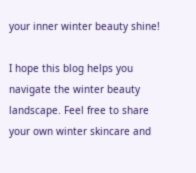your inner winter beauty shine!

I hope this blog helps you navigate the winter beauty landscape. Feel free to share your own winter skincare and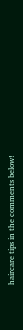haircare tips in the comments below!